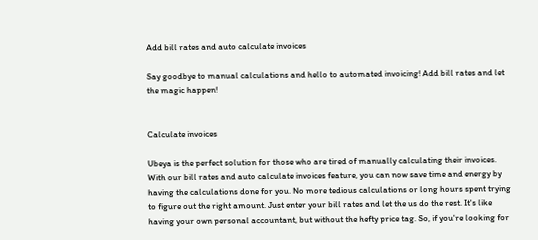Add bill rates and auto calculate invoices

Say goodbye to manual calculations and hello to automated invoicing! Add bill rates and let the magic happen!


Calculate invoices

Ubeya is the perfect solution for those who are tired of manually calculating their invoices. With our bill rates and auto calculate invoices feature, you can now save time and energy by having the calculations done for you. No more tedious calculations or long hours spent trying to figure out the right amount. Just enter your bill rates and let the us do the rest. It's like having your own personal accountant, but without the hefty price tag. So, if you're looking for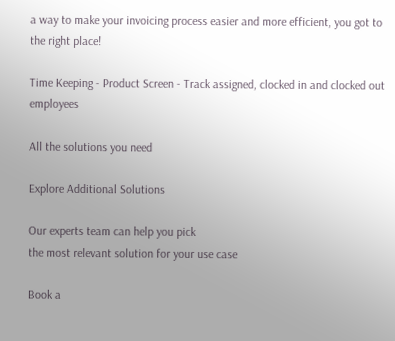a way to make your invoicing process easier and more efficient, you got to the right place!

Time Keeping - Product Screen - Track assigned, clocked in and clocked out  employees

All the solutions you need

Explore Additional Solutions

Our experts team can help you pick
the most relevant solution for your use case

Book a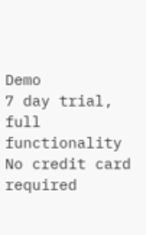Demo
7 day trial, full functionality
No credit card required